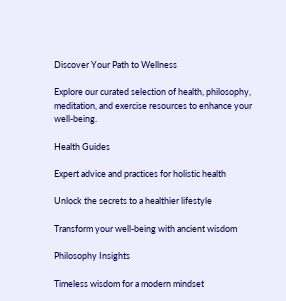Discover Your Path to Wellness

Explore our curated selection of health, philosophy, meditation, and exercise resources to enhance your well-being.

Health Guides

Expert advice and practices for holistic health

Unlock the secrets to a healthier lifestyle

Transform your well-being with ancient wisdom

Philosophy Insights

Timeless wisdom for a modern mindset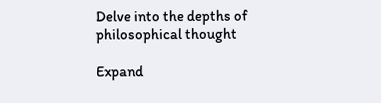Delve into the depths of philosophical thought

Expand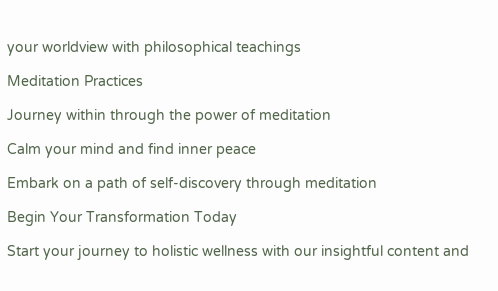your worldview with philosophical teachings

Meditation Practices

Journey within through the power of meditation

Calm your mind and find inner peace

Embark on a path of self-discovery through meditation

Begin Your Transformation Today

Start your journey to holistic wellness with our insightful content and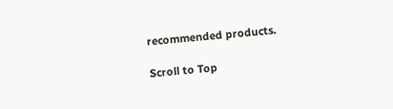recommended products.

Scroll to Top